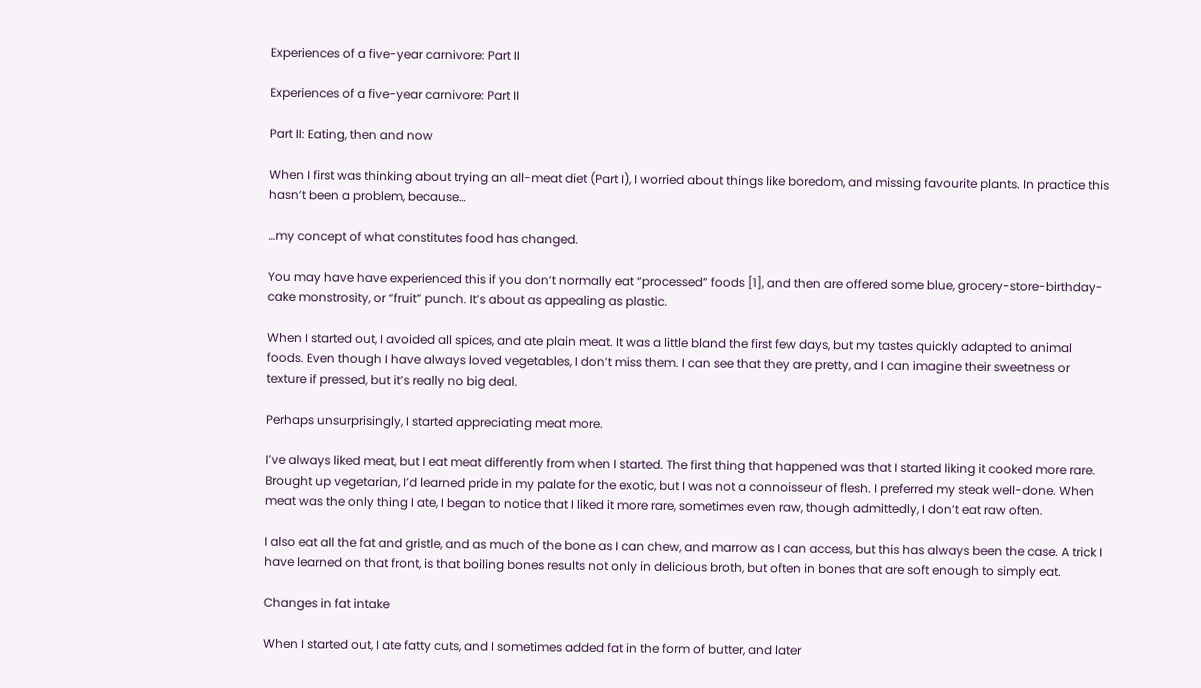Experiences of a five-year carnivore: Part II

Experiences of a five-year carnivore: Part II

Part II: Eating, then and now

When I first was thinking about trying an all-meat diet (Part I), I worried about things like boredom, and missing favourite plants. In practice this hasn’t been a problem, because…

…my concept of what constitutes food has changed.

You may have have experienced this if you don’t normally eat “processed” foods [1], and then are offered some blue, grocery-store-birthday-cake monstrosity, or “fruit” punch. It’s about as appealing as plastic.

When I started out, I avoided all spices, and ate plain meat. It was a little bland the first few days, but my tastes quickly adapted to animal foods. Even though I have always loved vegetables, I don’t miss them. I can see that they are pretty, and I can imagine their sweetness or texture if pressed, but it’s really no big deal.

Perhaps unsurprisingly, I started appreciating meat more.

I’ve always liked meat, but I eat meat differently from when I started. The first thing that happened was that I started liking it cooked more rare. Brought up vegetarian, I’d learned pride in my palate for the exotic, but I was not a connoisseur of flesh. I preferred my steak well-done. When meat was the only thing I ate, I began to notice that I liked it more rare, sometimes even raw, though admittedly, I don’t eat raw often.

I also eat all the fat and gristle, and as much of the bone as I can chew, and marrow as I can access, but this has always been the case. A trick I have learned on that front, is that boiling bones results not only in delicious broth, but often in bones that are soft enough to simply eat.

Changes in fat intake

When I started out, I ate fatty cuts, and I sometimes added fat in the form of butter, and later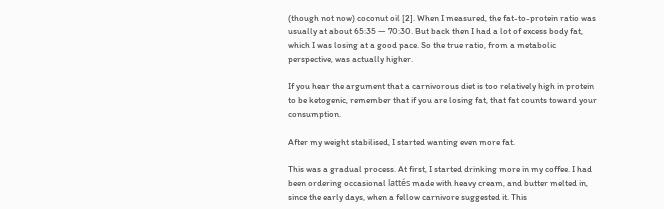(though not now) coconut oil [2]. When I measured, the fat-to-protein ratio was usually at about 65:35 — 70:30. But back then I had a lot of excess body fat, which I was losing at a good pace. So the true ratio, from a metabolic perspective, was actually higher.

If you hear the argument that a carnivorous diet is too relatively high in protein to be ketogenic, remember that if you are losing fat, that fat counts toward your consumption.

After my weight stabilised, I started wanting even more fat.

This was a gradual process. At first, I started drinking more in my coffee. I had been ordering occasional lattés made with heavy cream, and butter melted in, since the early days, when a fellow carnivore suggested it. This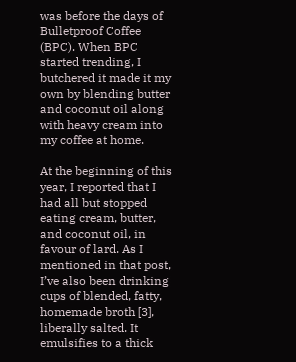was before the days of Bulletproof Coffee (BPC). When BPC started trending, I butchered it made it my own by blending butter and coconut oil along with heavy cream into my coffee at home.

At the beginning of this year, I reported that I had all but stopped eating cream, butter, and coconut oil, in favour of lard. As I mentioned in that post, I’ve also been drinking cups of blended, fatty, homemade broth [3], liberally salted. It emulsifies to a thick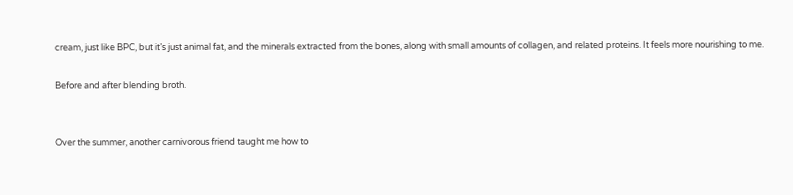cream, just like BPC, but it’s just animal fat, and the minerals extracted from the bones, along with small amounts of collagen, and related proteins. It feels more nourishing to me.

Before and after blending broth.


Over the summer, another carnivorous friend taught me how to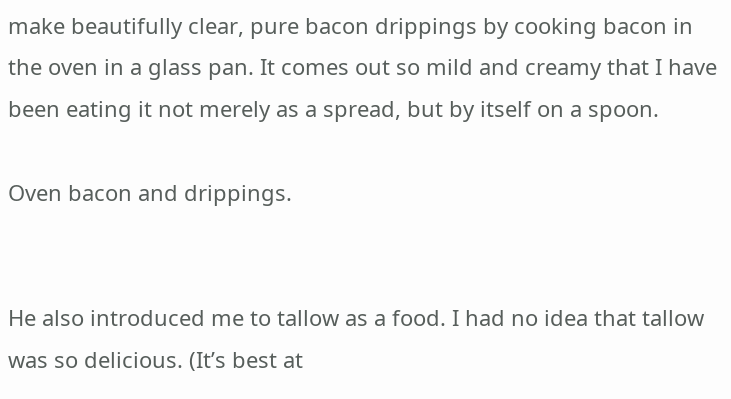make beautifully clear, pure bacon drippings by cooking bacon in the oven in a glass pan. It comes out so mild and creamy that I have been eating it not merely as a spread, but by itself on a spoon.

Oven bacon and drippings.


He also introduced me to tallow as a food. I had no idea that tallow was so delicious. (It’s best at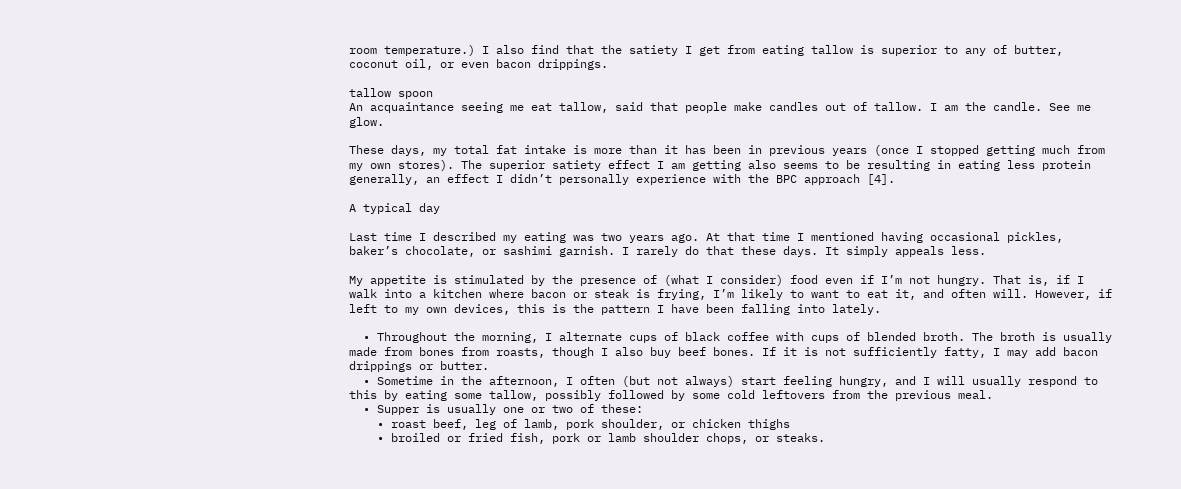room temperature.) I also find that the satiety I get from eating tallow is superior to any of butter, coconut oil, or even bacon drippings.

tallow spoon
An acquaintance seeing me eat tallow, said that people make candles out of tallow. I am the candle. See me glow.

These days, my total fat intake is more than it has been in previous years (once I stopped getting much from my own stores). The superior satiety effect I am getting also seems to be resulting in eating less protein generally, an effect I didn’t personally experience with the BPC approach [4].

A typical day

Last time I described my eating was two years ago. At that time I mentioned having occasional pickles, baker’s chocolate, or sashimi garnish. I rarely do that these days. It simply appeals less.

My appetite is stimulated by the presence of (what I consider) food even if I’m not hungry. That is, if I walk into a kitchen where bacon or steak is frying, I’m likely to want to eat it, and often will. However, if left to my own devices, this is the pattern I have been falling into lately.

  • Throughout the morning, I alternate cups of black coffee with cups of blended broth. The broth is usually made from bones from roasts, though I also buy beef bones. If it is not sufficiently fatty, I may add bacon drippings or butter.
  • Sometime in the afternoon, I often (but not always) start feeling hungry, and I will usually respond to this by eating some tallow, possibly followed by some cold leftovers from the previous meal.
  • Supper is usually one or two of these:
    • roast beef, leg of lamb, pork shoulder, or chicken thighs
    • broiled or fried fish, pork or lamb shoulder chops, or steaks.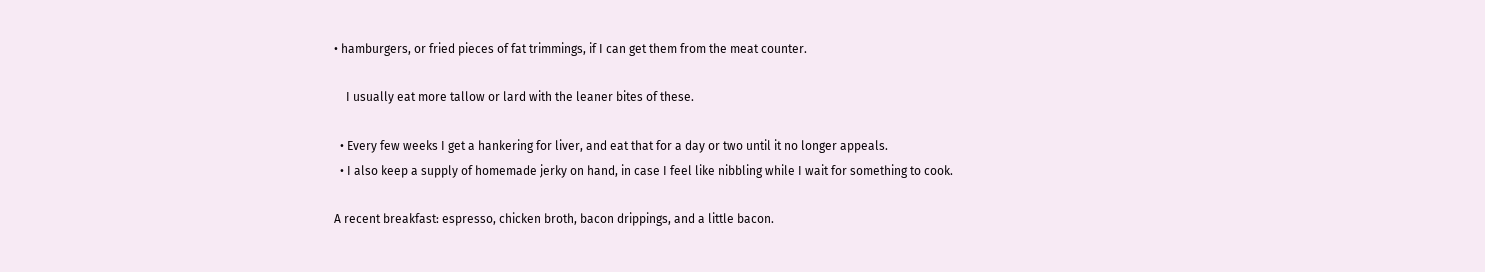• hamburgers, or fried pieces of fat trimmings, if I can get them from the meat counter.

    I usually eat more tallow or lard with the leaner bites of these.

  • Every few weeks I get a hankering for liver, and eat that for a day or two until it no longer appeals.
  • I also keep a supply of homemade jerky on hand, in case I feel like nibbling while I wait for something to cook.

A recent breakfast: espresso, chicken broth, bacon drippings, and a little bacon.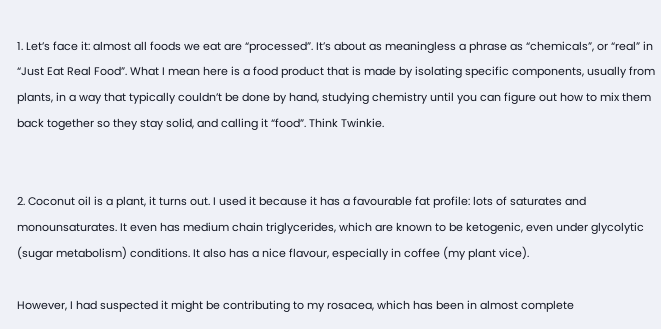1. Let’s face it: almost all foods we eat are “processed”. It’s about as meaningless a phrase as “chemicals”, or “real” in “Just Eat Real Food”. What I mean here is a food product that is made by isolating specific components, usually from plants, in a way that typically couldn’t be done by hand, studying chemistry until you can figure out how to mix them back together so they stay solid, and calling it “food”. Think Twinkie.


2. Coconut oil is a plant, it turns out. I used it because it has a favourable fat profile: lots of saturates and monounsaturates. It even has medium chain triglycerides, which are known to be ketogenic, even under glycolytic (sugar metabolism) conditions. It also has a nice flavour, especially in coffee (my plant vice).

However, I had suspected it might be contributing to my rosacea, which has been in almost complete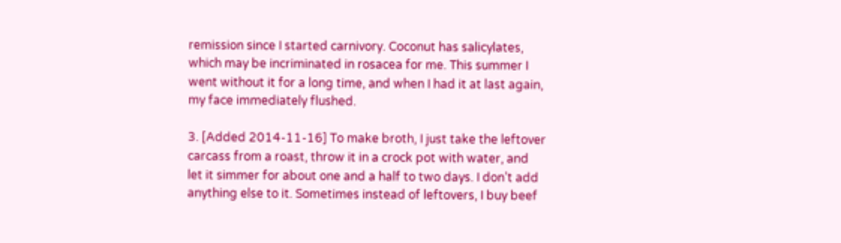remission since I started carnivory. Coconut has salicylates, which may be incriminated in rosacea for me. This summer I went without it for a long time, and when I had it at last again, my face immediately flushed.

3. [Added 2014-11-16] To make broth, I just take the leftover carcass from a roast, throw it in a crock pot with water, and let it simmer for about one and a half to two days. I don’t add anything else to it. Sometimes instead of leftovers, I buy beef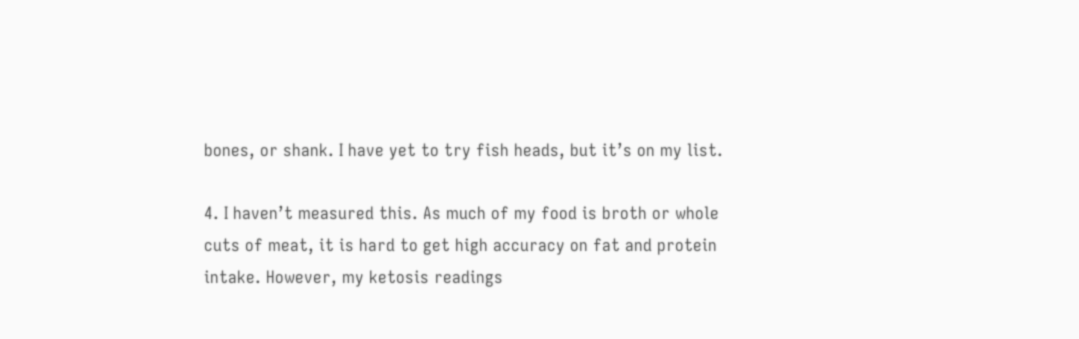bones, or shank. I have yet to try fish heads, but it’s on my list.

4. I haven’t measured this. As much of my food is broth or whole cuts of meat, it is hard to get high accuracy on fat and protein intake. However, my ketosis readings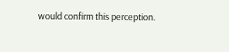would confirm this perception.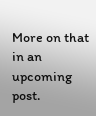More on that in an upcoming post.